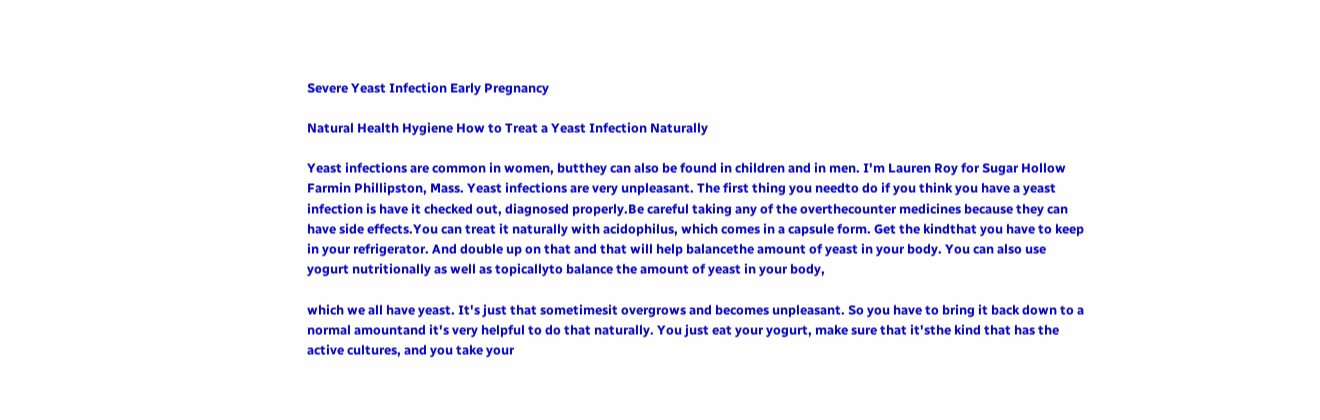Severe Yeast Infection Early Pregnancy

Natural Health Hygiene How to Treat a Yeast Infection Naturally

Yeast infections are common in women, butthey can also be found in children and in men. I'm Lauren Roy for Sugar Hollow Farmin Phillipston, Mass. Yeast infections are very unpleasant. The first thing you needto do if you think you have a yeast infection is have it checked out, diagnosed properly.Be careful taking any of the overthecounter medicines because they can have side effects.You can treat it naturally with acidophilus, which comes in a capsule form. Get the kindthat you have to keep in your refrigerator. And double up on that and that will help balancethe amount of yeast in your body. You can also use yogurt nutritionally as well as topicallyto balance the amount of yeast in your body,

which we all have yeast. It's just that sometimesit overgrows and becomes unpleasant. So you have to bring it back down to a normal amountand it's very helpful to do that naturally. You just eat your yogurt, make sure that it'sthe kind that has the active cultures, and you take your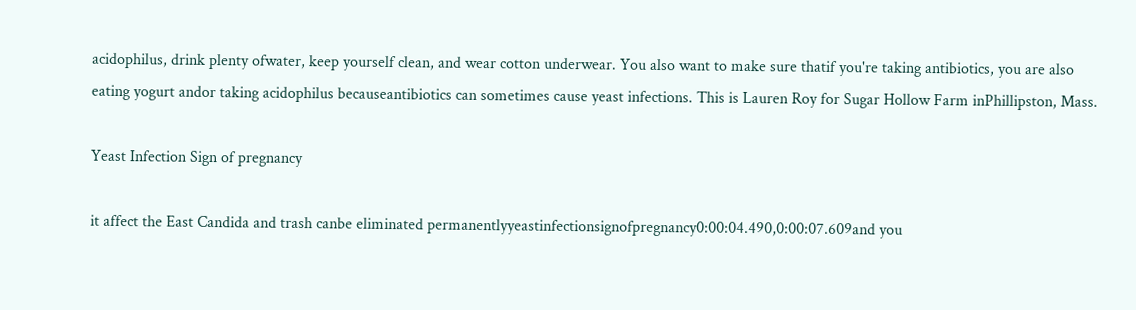acidophilus, drink plenty ofwater, keep yourself clean, and wear cotton underwear. You also want to make sure thatif you're taking antibiotics, you are also eating yogurt andor taking acidophilus becauseantibiotics can sometimes cause yeast infections. This is Lauren Roy for Sugar Hollow Farm inPhillipston, Mass.

Yeast Infection Sign of pregnancy

it affect the East Candida and trash canbe eliminated permanentlyyeastinfectionsignofpregnancy0:00:04.490,0:00:07.609and you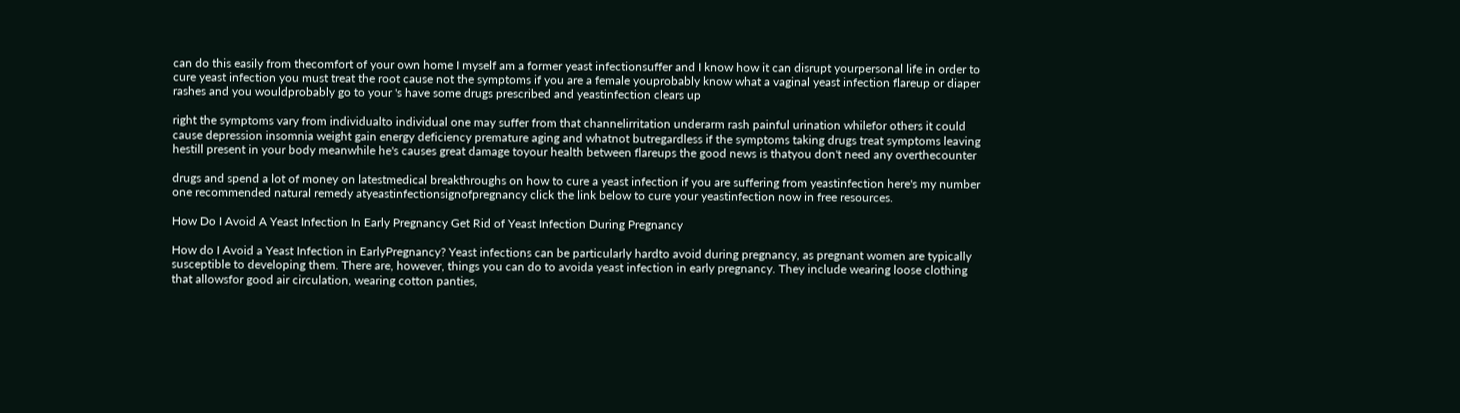can do this easily from thecomfort of your own home I myself am a former yeast infectionsuffer and I know how it can disrupt yourpersonal life in order to cure yeast infection you must treat the root cause not the symptoms if you are a female youprobably know what a vaginal yeast infection flareup or diaper rashes and you wouldprobably go to your 's have some drugs prescribed and yeastinfection clears up

right the symptoms vary from individualto individual one may suffer from that channelirritation underarm rash painful urination whilefor others it could cause depression insomnia weight gain energy deficiency premature aging and whatnot butregardless if the symptoms taking drugs treat symptoms leaving hestill present in your body meanwhile he's causes great damage toyour health between flareups the good news is thatyou don't need any overthecounter

drugs and spend a lot of money on latestmedical breakthroughs on how to cure a yeast infection if you are suffering from yeastinfection here's my number one recommended natural remedy atyeastinfectionsignofpregnancy click the link below to cure your yeastinfection now in free resources.

How Do I Avoid A Yeast Infection In Early Pregnancy Get Rid of Yeast Infection During Pregnancy

How do I Avoid a Yeast Infection in EarlyPregnancy? Yeast infections can be particularly hardto avoid during pregnancy, as pregnant women are typically susceptible to developing them. There are, however, things you can do to avoida yeast infection in early pregnancy. They include wearing loose clothing that allowsfor good air circulation, wearing cotton panties,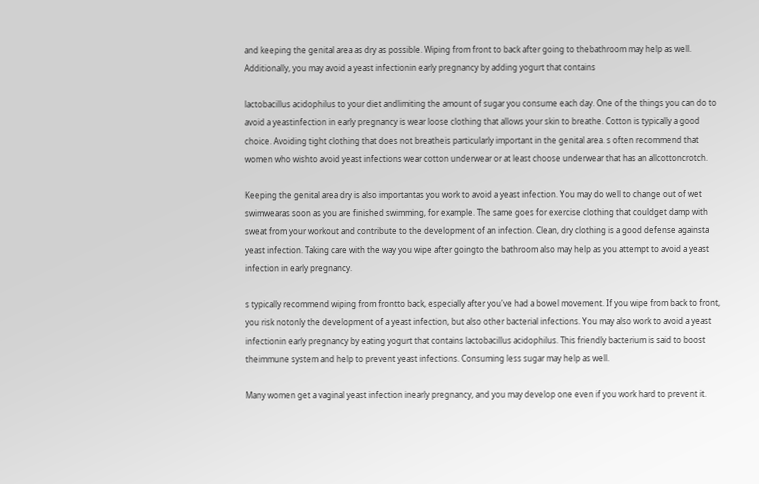and keeping the genital area as dry as possible. Wiping from front to back after going to thebathroom may help as well. Additionally, you may avoid a yeast infectionin early pregnancy by adding yogurt that contains

lactobacillus acidophilus to your diet andlimiting the amount of sugar you consume each day. One of the things you can do to avoid a yeastinfection in early pregnancy is wear loose clothing that allows your skin to breathe. Cotton is typically a good choice. Avoiding tight clothing that does not breatheis particularly important in the genital area. s often recommend that women who wishto avoid yeast infections wear cotton underwear or at least choose underwear that has an allcottoncrotch.

Keeping the genital area dry is also importantas you work to avoid a yeast infection. You may do well to change out of wet swimwearas soon as you are finished swimming, for example. The same goes for exercise clothing that couldget damp with sweat from your workout and contribute to the development of an infection. Clean, dry clothing is a good defense againsta yeast infection. Taking care with the way you wipe after goingto the bathroom also may help as you attempt to avoid a yeast infection in early pregnancy.

s typically recommend wiping from frontto back, especially after you've had a bowel movement. If you wipe from back to front, you risk notonly the development of a yeast infection, but also other bacterial infections. You may also work to avoid a yeast infectionin early pregnancy by eating yogurt that contains lactobacillus acidophilus. This friendly bacterium is said to boost theimmune system and help to prevent yeast infections. Consuming less sugar may help as well.

Many women get a vaginal yeast infection inearly pregnancy, and you may develop one even if you work hard to prevent it.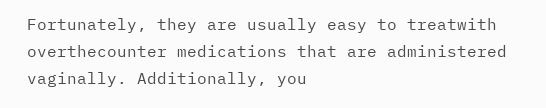Fortunately, they are usually easy to treatwith overthecounter medications that are administered vaginally. Additionally, you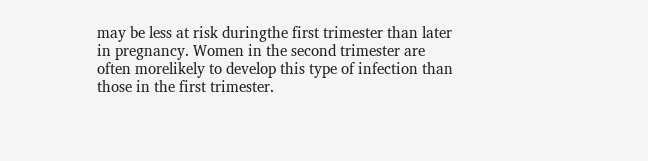may be less at risk duringthe first trimester than later in pregnancy. Women in the second trimester are often morelikely to develop this type of infection than those in the first trimester.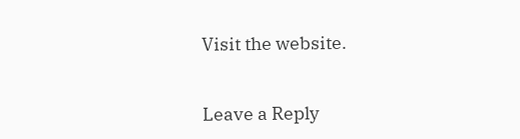Visit the website.


Leave a Reply